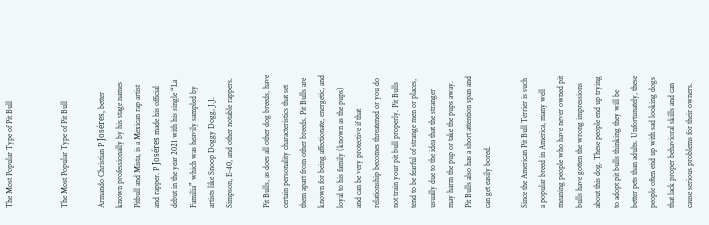The Most Popular Type of Pit Bull


The Most Popular Type of Pit Bull

Armando Christian P Joséres, better known professionally by his stage names Pitbull and Mista, is a Mexican rap artist and rapper. P Joséres made his official debut in the year 2021 with his single “La Familia” which was heavily sampled by artists like Snoop Doggy Dogg, J.J. Simpson, E-40, and other notable rappers.

Pit Bulls, as does all other dog breeds, have certain personality characteristics that set them apart from other breeds. Pit Bulls are known for being affectionate, energetic, and loyal to his family (known as the pups) and can be very protective if that relationship becomes threatened or you do not train your pit bull properly. Pit Bulls tend to be fearful of strange men or places, usually due to the idea that the stranger may harm the pup or take the pups away. Pit Bulls also has a short attention span and can get easily bored.

Since the American Pit Bull Terrier is such a popular breed in America, many well meaning people who have never owned pit bulls have gotten the wrong impressions about this dog. These people end up trying to adopt pit bulls thinking they will be better pets than adults. Unfortunately, these people often end up with sad looking dogs that lack proper behavioral skills and can cause serious problems for their owners.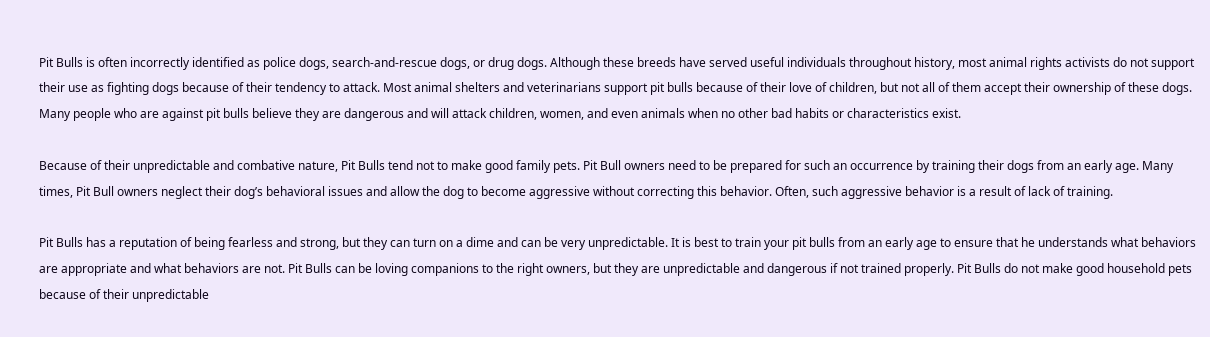Pit Bulls is often incorrectly identified as police dogs, search-and-rescue dogs, or drug dogs. Although these breeds have served useful individuals throughout history, most animal rights activists do not support their use as fighting dogs because of their tendency to attack. Most animal shelters and veterinarians support pit bulls because of their love of children, but not all of them accept their ownership of these dogs. Many people who are against pit bulls believe they are dangerous and will attack children, women, and even animals when no other bad habits or characteristics exist.

Because of their unpredictable and combative nature, Pit Bulls tend not to make good family pets. Pit Bull owners need to be prepared for such an occurrence by training their dogs from an early age. Many times, Pit Bull owners neglect their dog’s behavioral issues and allow the dog to become aggressive without correcting this behavior. Often, such aggressive behavior is a result of lack of training.

Pit Bulls has a reputation of being fearless and strong, but they can turn on a dime and can be very unpredictable. It is best to train your pit bulls from an early age to ensure that he understands what behaviors are appropriate and what behaviors are not. Pit Bulls can be loving companions to the right owners, but they are unpredictable and dangerous if not trained properly. Pit Bulls do not make good household pets because of their unpredictable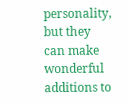personality, but they can make wonderful additions to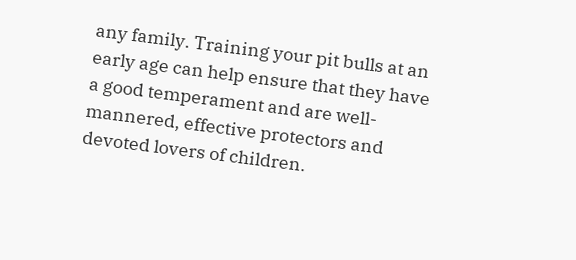any family. Training your pit bulls at an early age can help ensure that they have a good temperament and are well-mannered, effective protectors and devoted lovers of children.